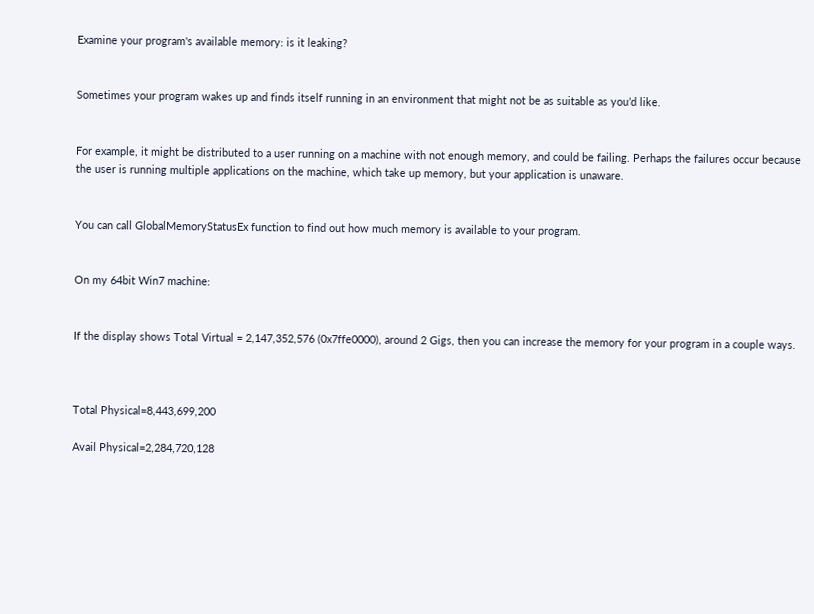Examine your program's available memory: is it leaking?


Sometimes your program wakes up and finds itself running in an environment that might not be as suitable as you’d like.


For example, it might be distributed to a user running on a machine with not enough memory, and could be failing. Perhaps the failures occur because the user is running multiple applications on the machine, which take up memory, but your application is unaware.


You can call GlobalMemoryStatusEx function to find out how much memory is available to your program.


On my 64bit Win7 machine:


If the display shows Total Virtual = 2,147,352,576 (0x7ffe0000), around 2 Gigs, then you can increase the memory for your program in a couple ways.



Total Physical=8,443,699,200

Avail Physical=2,284,720,128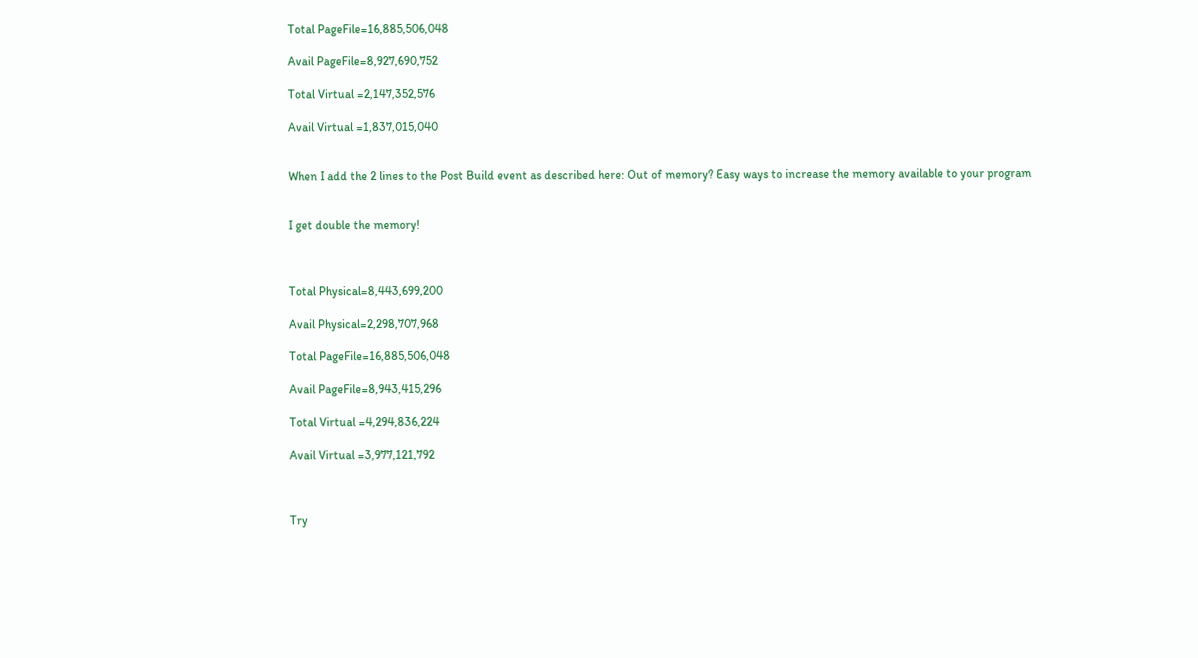Total PageFile=16,885,506,048

Avail PageFile=8,927,690,752

Total Virtual =2,147,352,576

Avail Virtual =1,837,015,040


When I add the 2 lines to the Post Build event as described here: Out of memory? Easy ways to increase the memory available to your program


I get double the memory!



Total Physical=8,443,699,200

Avail Physical=2,298,707,968

Total PageFile=16,885,506,048

Avail PageFile=8,943,415,296

Total Virtual =4,294,836,224

Avail Virtual =3,977,121,792



Try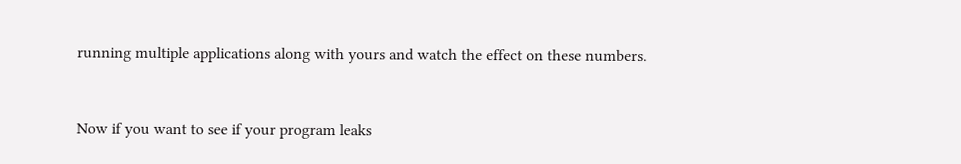running multiple applications along with yours and watch the effect on these numbers.


Now if you want to see if your program leaks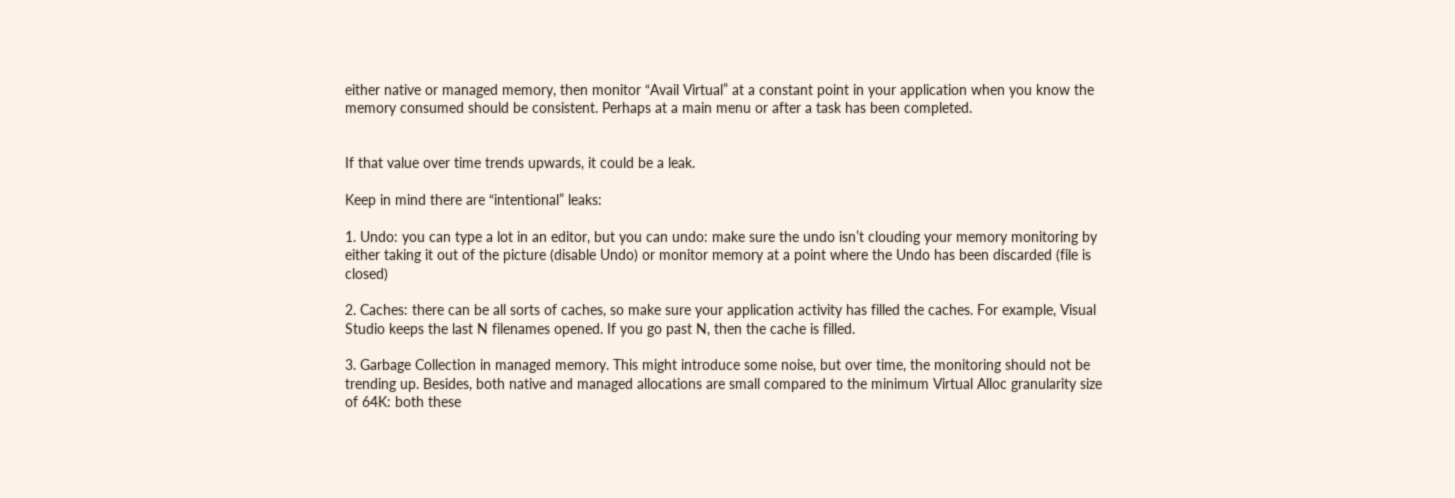either native or managed memory, then monitor “Avail Virtual” at a constant point in your application when you know the memory consumed should be consistent. Perhaps at a main menu or after a task has been completed.


If that value over time trends upwards, it could be a leak.

Keep in mind there are “intentional” leaks:

1. Undo: you can type a lot in an editor, but you can undo: make sure the undo isn’t clouding your memory monitoring by either taking it out of the picture (disable Undo) or monitor memory at a point where the Undo has been discarded (file is closed)

2. Caches: there can be all sorts of caches, so make sure your application activity has filled the caches. For example, Visual Studio keeps the last N filenames opened. If you go past N, then the cache is filled.

3. Garbage Collection in managed memory. This might introduce some noise, but over time, the monitoring should not be trending up. Besides, both native and managed allocations are small compared to the minimum Virtual Alloc granularity size of 64K: both these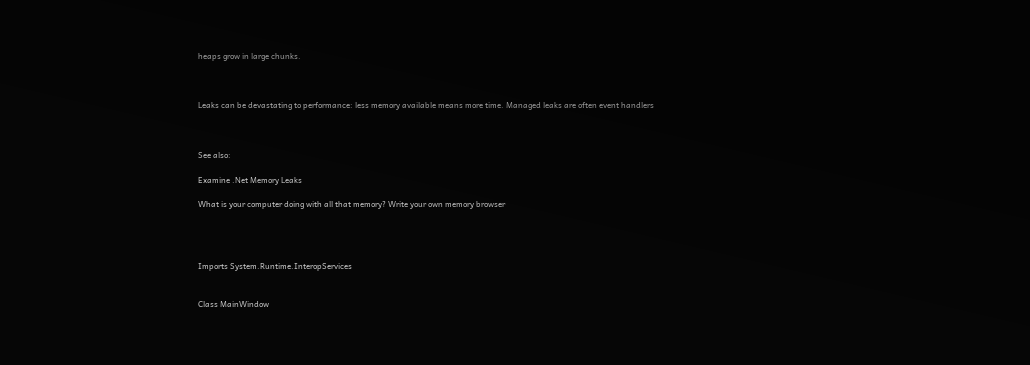heaps grow in large chunks.



Leaks can be devastating to performance: less memory available means more time. Managed leaks are often event handlers



See also:

Examine .Net Memory Leaks

What is your computer doing with all that memory? Write your own memory browser




Imports System.Runtime.InteropServices


Class MainWindow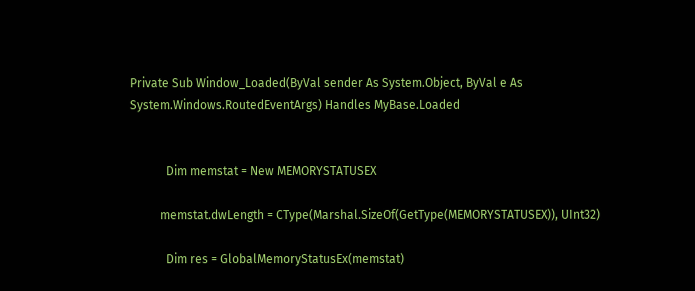Private Sub Window_Loaded(ByVal sender As System.Object, ByVal e As System.Windows.RoutedEventArgs) Handles MyBase.Loaded


            Dim memstat = New MEMORYSTATUSEX

          memstat.dwLength = CType(Marshal.SizeOf(GetType(MEMORYSTATUSEX)), UInt32)

            Dim res = GlobalMemoryStatusEx(memstat)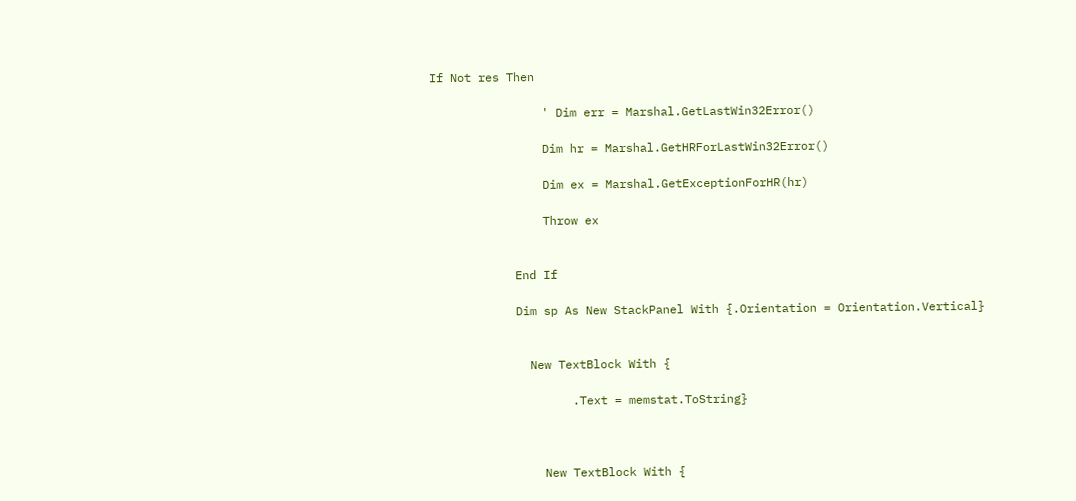If Not res Then

                ' Dim err = Marshal.GetLastWin32Error()

                Dim hr = Marshal.GetHRForLastWin32Error()

                Dim ex = Marshal.GetExceptionForHR(hr)

                Throw ex


            End If

            Dim sp As New StackPanel With {.Orientation = Orientation.Vertical}


              New TextBlock With {

                    .Text = memstat.ToString}



                New TextBlock With {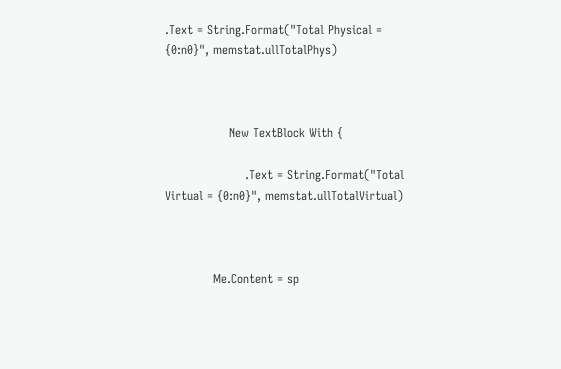.Text = String.Format("Total Physical = {0:n0}", memstat.ullTotalPhys)



                New TextBlock With {

                    .Text = String.Format("Total Virtual = {0:n0}", memstat.ullTotalVirtual)



            Me.Content = sp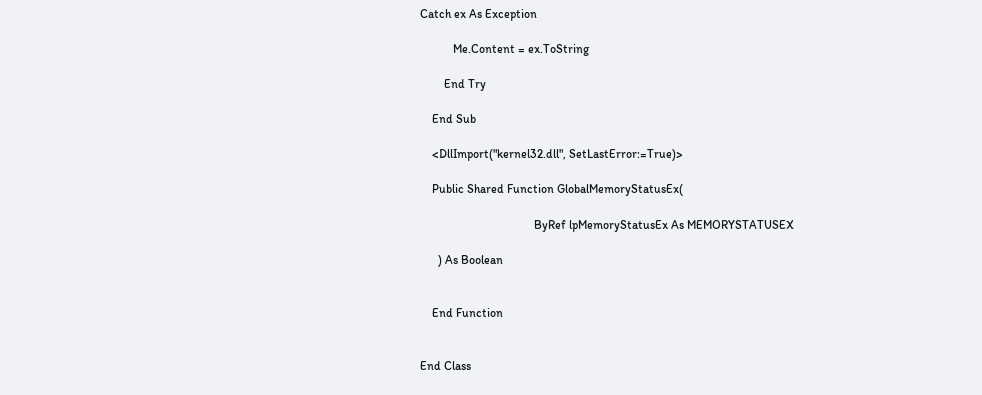Catch ex As Exception

           Me.Content = ex.ToString

        End Try

    End Sub

    <DllImport("kernel32.dll", SetLastError:=True)>

    Public Shared Function GlobalMemoryStatusEx(

                                      ByRef lpMemoryStatusEx As MEMORYSTATUSEX

      ) As Boolean


    End Function


End Class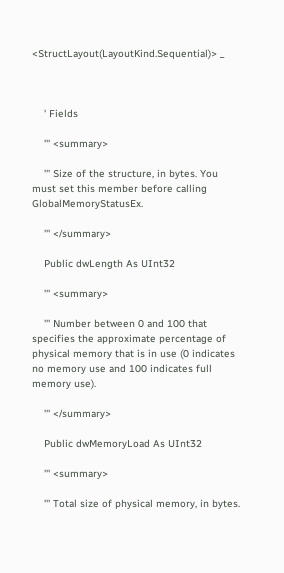<StructLayout(LayoutKind.Sequential)> _



    ' Fields

    ''' <summary>

    ''' Size of the structure, in bytes. You must set this member before calling GlobalMemoryStatusEx.

    ''' </summary>

    Public dwLength As UInt32

    ''' <summary>

    ''' Number between 0 and 100 that specifies the approximate percentage of physical memory that is in use (0 indicates no memory use and 100 indicates full memory use).

    ''' </summary>

    Public dwMemoryLoad As UInt32

    ''' <summary>

    ''' Total size of physical memory, in bytes.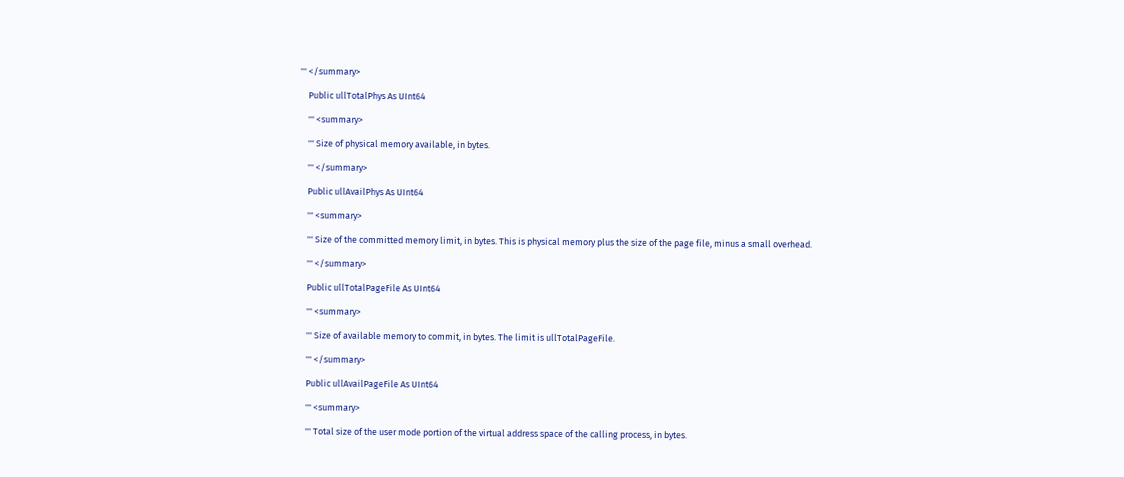''' </summary>

    Public ullTotalPhys As UInt64

    ''' <summary>

    ''' Size of physical memory available, in bytes.

    ''' </summary>

    Public ullAvailPhys As UInt64

    ''' <summary>

    ''' Size of the committed memory limit, in bytes. This is physical memory plus the size of the page file, minus a small overhead.

    ''' </summary>

    Public ullTotalPageFile As UInt64

    ''' <summary>

    ''' Size of available memory to commit, in bytes. The limit is ullTotalPageFile.

    ''' </summary>

    Public ullAvailPageFile As UInt64

    ''' <summary>

    ''' Total size of the user mode portion of the virtual address space of the calling process, in bytes.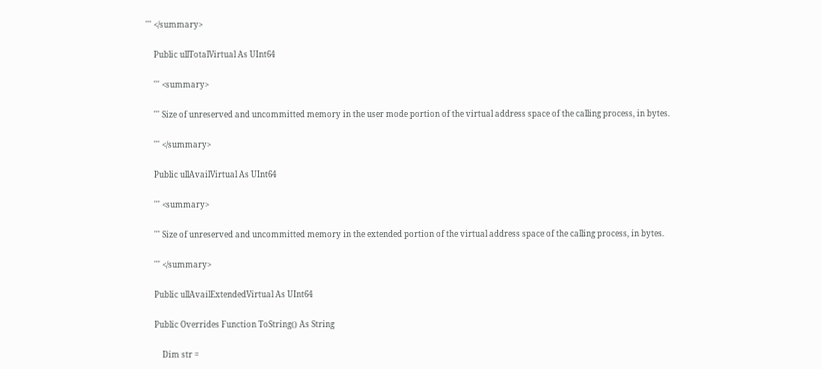''' </summary>

    Public ullTotalVirtual As UInt64

    ''' <summary>

    ''' Size of unreserved and uncommitted memory in the user mode portion of the virtual address space of the calling process, in bytes.

    ''' </summary>

    Public ullAvailVirtual As UInt64

    ''' <summary>

    ''' Size of unreserved and uncommitted memory in the extended portion of the virtual address space of the calling process, in bytes.

    ''' </summary>

    Public ullAvailExtendedVirtual As UInt64

    Public Overrides Function ToString() As String

        Dim str =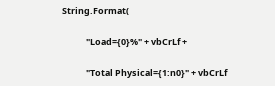String.Format(

            "Load={0}%" + vbCrLf +

            "Total Physical={1:n0}" + vbCrLf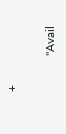+

            "Avail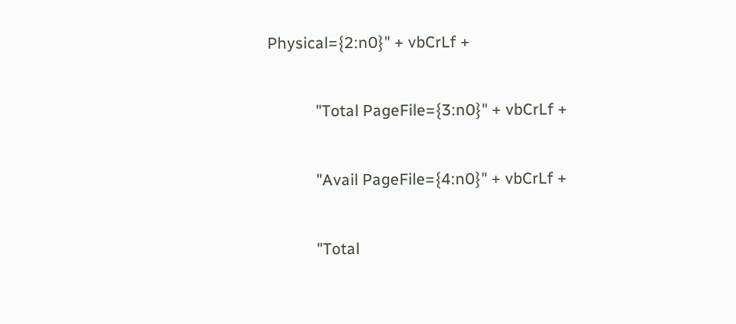Physical={2:n0}" + vbCrLf +

            "Total PageFile={3:n0}" + vbCrLf +

            "Avail PageFile={4:n0}" + vbCrLf +

            "Total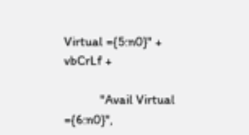Virtual ={5:n0}" + vbCrLf +

            "Avail Virtual ={6:n0}",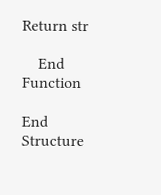Return str

    End Function

End Structure